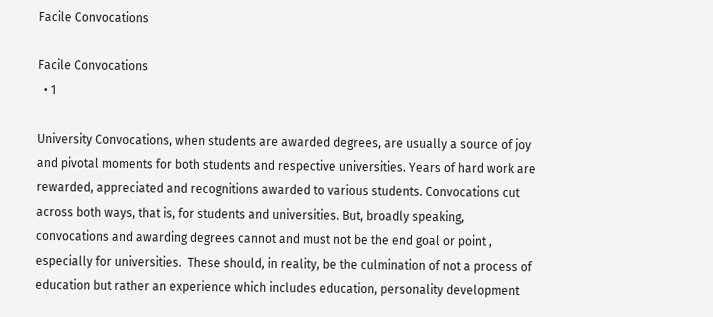Facile Convocations

Facile Convocations
  • 1

University Convocations, when students are awarded degrees, are usually a source of joy and pivotal moments for both students and respective universities. Years of hard work are rewarded, appreciated and recognitions awarded to various students. Convocations cut across both ways, that is, for students and universities. But, broadly speaking, convocations and awarding degrees cannot and must not be the end goal or point , especially for universities.  These should, in reality, be the culmination of not a process of education but rather an experience which includes education, personality development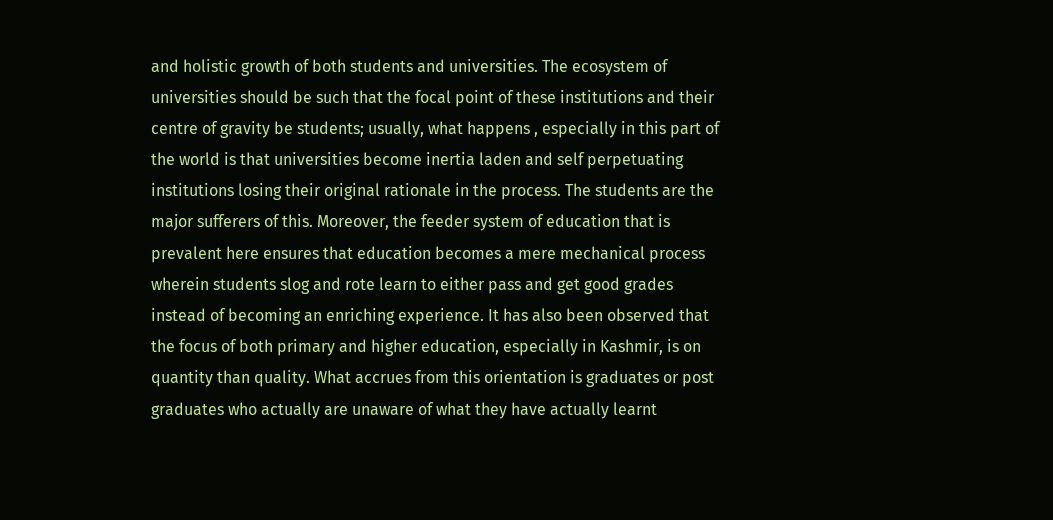and holistic growth of both students and universities. The ecosystem of universities should be such that the focal point of these institutions and their centre of gravity be students; usually, what happens , especially in this part of the world is that universities become inertia laden and self perpetuating institutions losing their original rationale in the process. The students are the major sufferers of this. Moreover, the feeder system of education that is prevalent here ensures that education becomes a mere mechanical process wherein students slog and rote learn to either pass and get good grades instead of becoming an enriching experience. It has also been observed that the focus of both primary and higher education, especially in Kashmir, is on quantity than quality. What accrues from this orientation is graduates or post graduates who actually are unaware of what they have actually learnt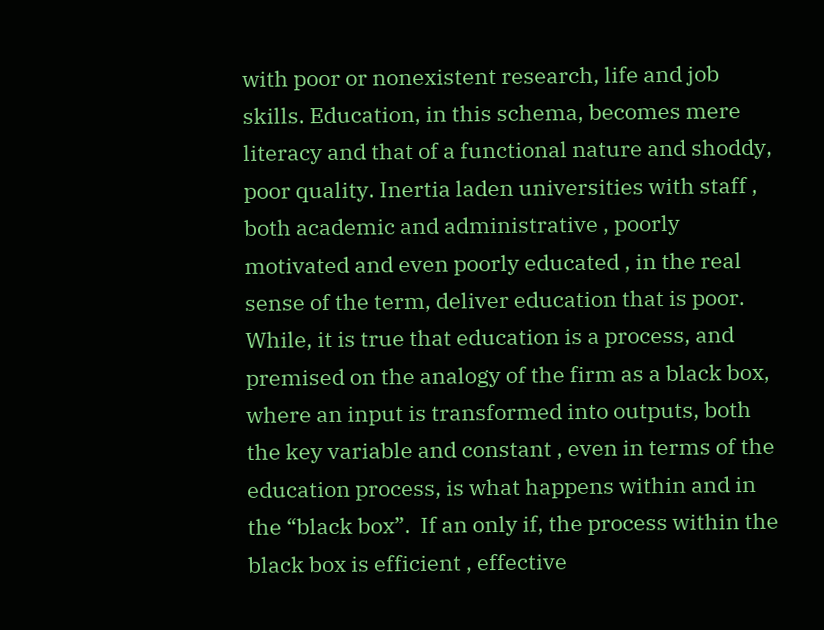with poor or nonexistent research, life and job skills. Education, in this schema, becomes mere literacy and that of a functional nature and shoddy, poor quality. Inertia laden universities with staff ,  both academic and administrative , poorly motivated and even poorly educated , in the real sense of the term, deliver education that is poor. While, it is true that education is a process, and premised on the analogy of the firm as a black box, where an input is transformed into outputs, both the key variable and constant , even in terms of the education process, is what happens within and in the “black box”.  If an only if, the process within the black box is efficient , effective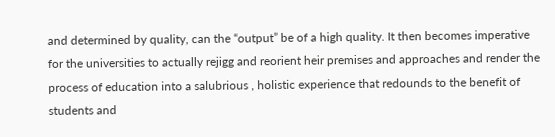and determined by quality, can the “output” be of a high quality. It then becomes imperative for the universities to actually rejigg and reorient heir premises and approaches and render the process of education into a salubrious , holistic experience that redounds to the benefit of students and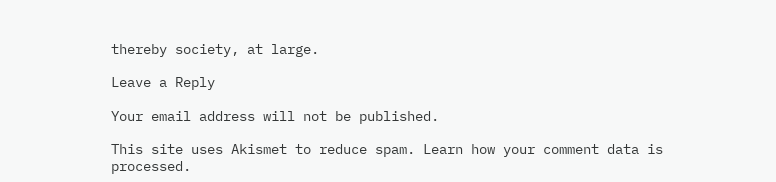thereby society, at large.

Leave a Reply

Your email address will not be published.

This site uses Akismet to reduce spam. Learn how your comment data is processed.